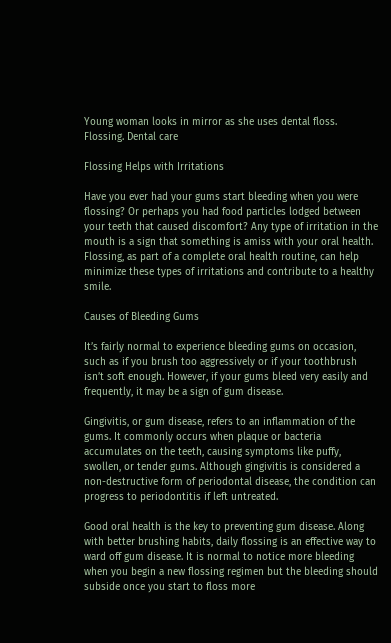Young woman looks in mirror as she uses dental floss. Flossing. Dental care

Flossing Helps with Irritations

Have you ever had your gums start bleeding when you were flossing? Or perhaps you had food particles lodged between your teeth that caused discomfort? Any type of irritation in the mouth is a sign that something is amiss with your oral health. Flossing, as part of a complete oral health routine, can help minimize these types of irritations and contribute to a healthy smile.

Causes of Bleeding Gums

It’s fairly normal to experience bleeding gums on occasion, such as if you brush too aggressively or if your toothbrush isn’t soft enough. However, if your gums bleed very easily and frequently, it may be a sign of gum disease.

Gingivitis, or gum disease, refers to an inflammation of the gums. It commonly occurs when plaque or bacteria accumulates on the teeth, causing symptoms like puffy, swollen, or tender gums. Although gingivitis is considered a non-destructive form of periodontal disease, the condition can progress to periodontitis if left untreated.

Good oral health is the key to preventing gum disease. Along with better brushing habits, daily flossing is an effective way to ward off gum disease. It is normal to notice more bleeding when you begin a new flossing regimen but the bleeding should subside once you start to floss more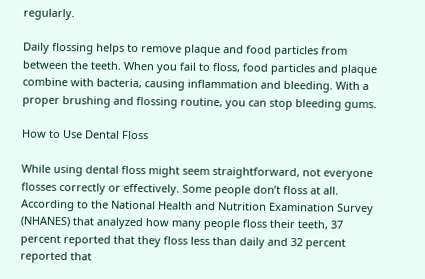regularly.

Daily flossing helps to remove plaque and food particles from between the teeth. When you fail to floss, food particles and plaque combine with bacteria, causing inflammation and bleeding. With a proper brushing and flossing routine, you can stop bleeding gums.

How to Use Dental Floss

While using dental floss might seem straightforward, not everyone flosses correctly or effectively. Some people don’t floss at all. According to the National Health and Nutrition Examination Survey (NHANES) that analyzed how many people floss their teeth, 37 percent reported that they floss less than daily and 32 percent reported that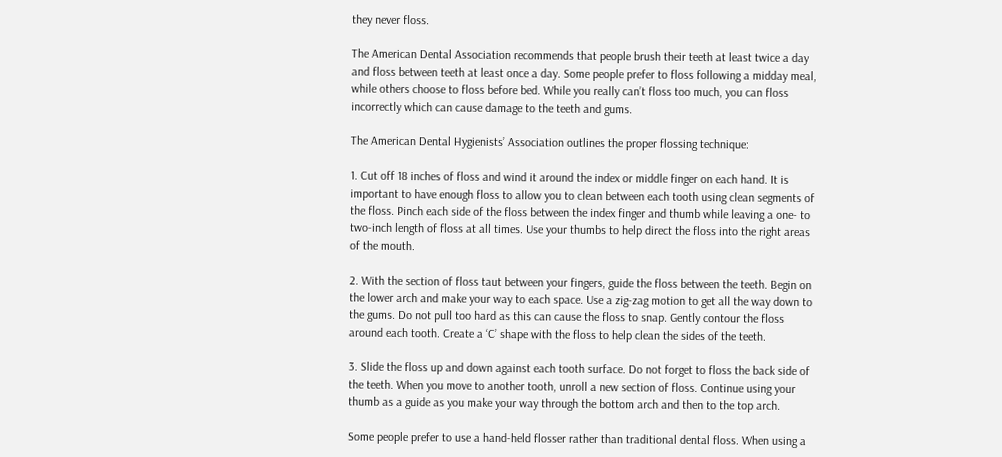they never floss.

The American Dental Association recommends that people brush their teeth at least twice a day and floss between teeth at least once a day. Some people prefer to floss following a midday meal, while others choose to floss before bed. While you really can’t floss too much, you can floss incorrectly which can cause damage to the teeth and gums.

The American Dental Hygienists’ Association outlines the proper flossing technique:

1. Cut off 18 inches of floss and wind it around the index or middle finger on each hand. It is important to have enough floss to allow you to clean between each tooth using clean segments of the floss. Pinch each side of the floss between the index finger and thumb while leaving a one- to two-inch length of floss at all times. Use your thumbs to help direct the floss into the right areas of the mouth.

2. With the section of floss taut between your fingers, guide the floss between the teeth. Begin on the lower arch and make your way to each space. Use a zig-zag motion to get all the way down to the gums. Do not pull too hard as this can cause the floss to snap. Gently contour the floss around each tooth. Create a ‘C’ shape with the floss to help clean the sides of the teeth.

3. Slide the floss up and down against each tooth surface. Do not forget to floss the back side of the teeth. When you move to another tooth, unroll a new section of floss. Continue using your thumb as a guide as you make your way through the bottom arch and then to the top arch.

Some people prefer to use a hand-held flosser rather than traditional dental floss. When using a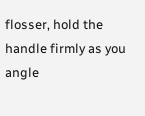flosser, hold the handle firmly as you angle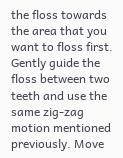the floss towards the area that you want to floss first. Gently guide the floss between two teeth and use the same zig-zag motion mentioned previously. Move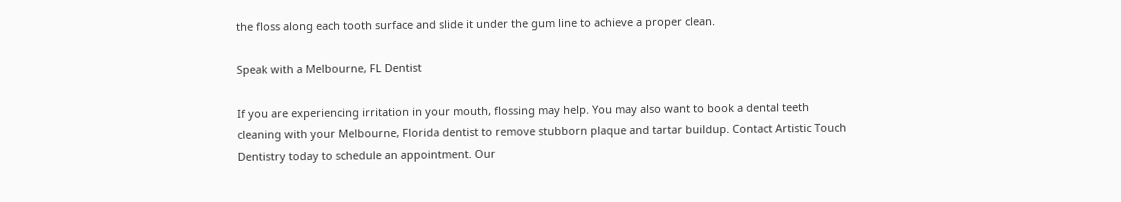the floss along each tooth surface and slide it under the gum line to achieve a proper clean.

Speak with a Melbourne, FL Dentist

If you are experiencing irritation in your mouth, flossing may help. You may also want to book a dental teeth cleaning with your Melbourne, Florida dentist to remove stubborn plaque and tartar buildup. Contact Artistic Touch Dentistry today to schedule an appointment. Our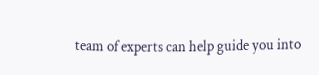team of experts can help guide you into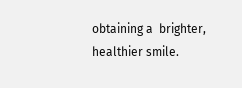obtaining a  brighter, healthier smile.